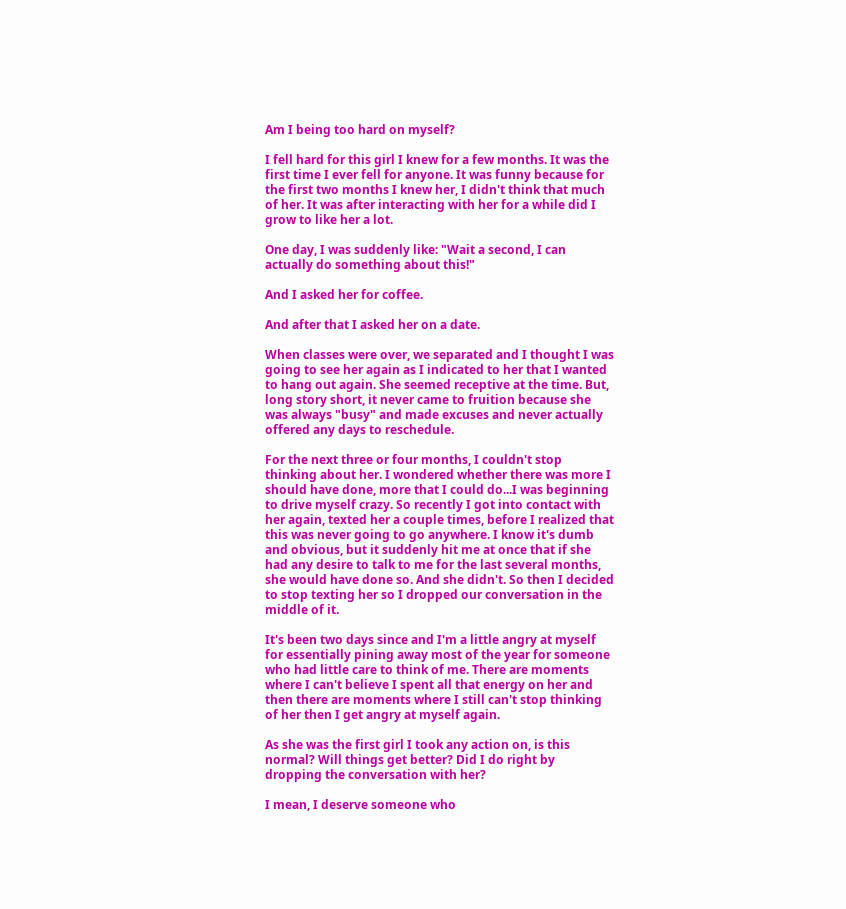Am I being too hard on myself?

I fell hard for this girl I knew for a few months. It was the first time I ever fell for anyone. It was funny because for the first two months I knew her, I didn't think that much of her. It was after interacting with her for a while did I grow to like her a lot.

One day, I was suddenly like: "Wait a second, I can actually do something about this!"

And I asked her for coffee.

And after that I asked her on a date.

When classes were over, we separated and I thought I was going to see her again as I indicated to her that I wanted to hang out again. She seemed receptive at the time. But, long story short, it never came to fruition because she was always "busy" and made excuses and never actually offered any days to reschedule.

For the next three or four months, I couldn't stop thinking about her. I wondered whether there was more I should have done, more that I could do...I was beginning to drive myself crazy. So recently I got into contact with her again, texted her a couple times, before I realized that this was never going to go anywhere. I know it's dumb and obvious, but it suddenly hit me at once that if she had any desire to talk to me for the last several months, she would have done so. And she didn't. So then I decided to stop texting her so I dropped our conversation in the middle of it.

It's been two days since and I'm a little angry at myself for essentially pining away most of the year for someone who had little care to think of me. There are moments where I can't believe I spent all that energy on her and then there are moments where I still can't stop thinking of her then I get angry at myself again.

As she was the first girl I took any action on, is this normal? Will things get better? Did I do right by dropping the conversation with her?

I mean, I deserve someone who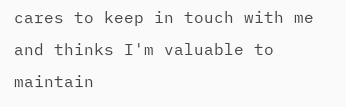cares to keep in touch with me and thinks I'm valuable to maintain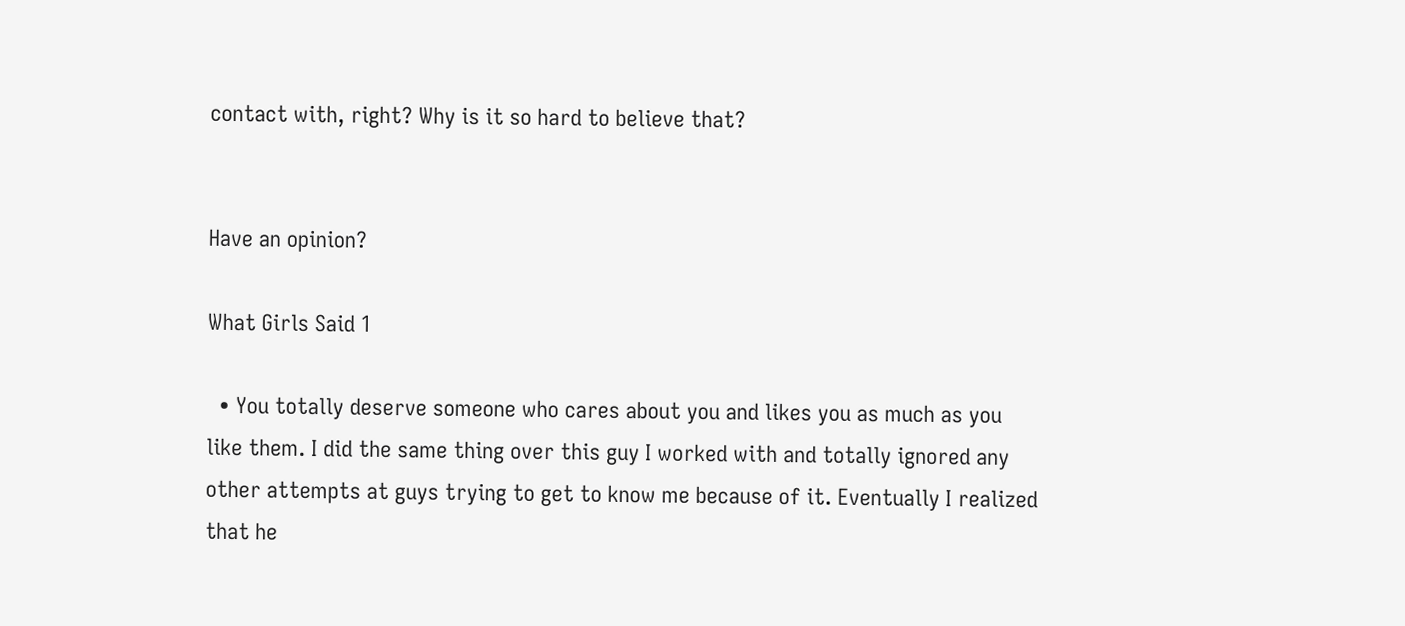contact with, right? Why is it so hard to believe that?


Have an opinion?

What Girls Said 1

  • You totally deserve someone who cares about you and likes you as much as you like them. I did the same thing over this guy I worked with and totally ignored any other attempts at guys trying to get to know me because of it. Eventually I realized that he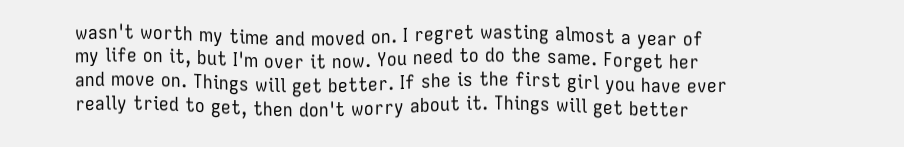wasn't worth my time and moved on. I regret wasting almost a year of my life on it, but I'm over it now. You need to do the same. Forget her and move on. Things will get better. If she is the first girl you have ever really tried to get, then don't worry about it. Things will get better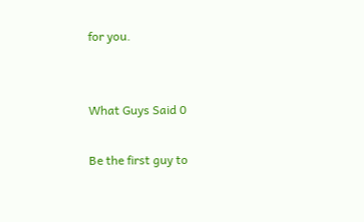for you.


What Guys Said 0

Be the first guy to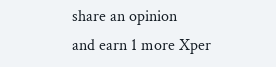share an opinion
and earn 1 more Xper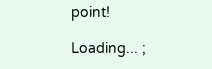point!

Loading... ;